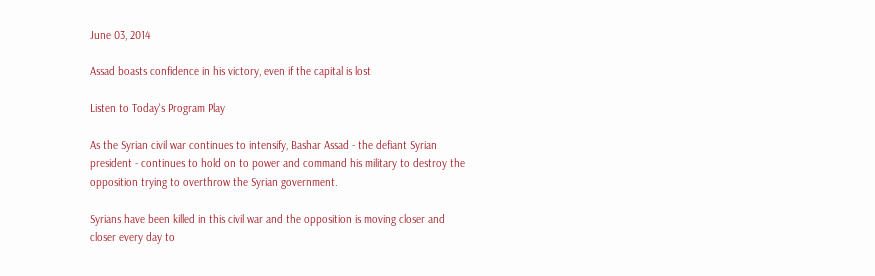June 03, 2014

Assad boasts confidence in his victory, even if the capital is lost

Listen to Today's Program Play

As the Syrian civil war continues to intensify, Bashar Assad - the defiant Syrian president - continues to hold on to power and command his military to destroy the opposition trying to overthrow the Syrian government.

Syrians have been killed in this civil war and the opposition is moving closer and closer every day to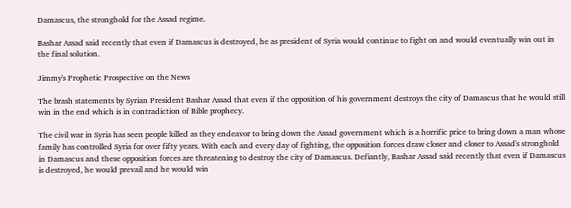Damascus, the stronghold for the Assad regime.

Bashar Assad said recently that even if Damascus is destroyed, he as president of Syria would continue to fight on and would eventually win out in the final solution.

Jimmy's Prophetic Prospective on the News

The brash statements by Syrian President Bashar Assad that even if the opposition of his government destroys the city of Damascus that he would still win in the end which is in contradiction of Bible prophecy.

The civil war in Syria has seen people killed as they endeavor to bring down the Assad government which is a horrific price to bring down a man whose family has controlled Syria for over fifty years. With each and every day of fighting, the opposition forces draw closer and closer to Assad's stronghold in Damascus and these opposition forces are threatening to destroy the city of Damascus. Defiantly, Bashar Assad said recently that even if Damascus is destroyed, he would prevail and he would win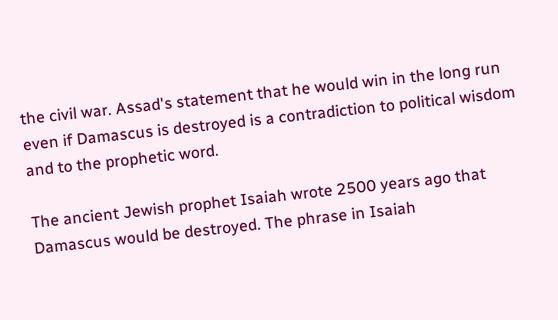the civil war. Assad's statement that he would win in the long run even if Damascus is destroyed is a contradiction to political wisdom and to the prophetic word.

The ancient Jewish prophet Isaiah wrote 2500 years ago that Damascus would be destroyed. The phrase in Isaiah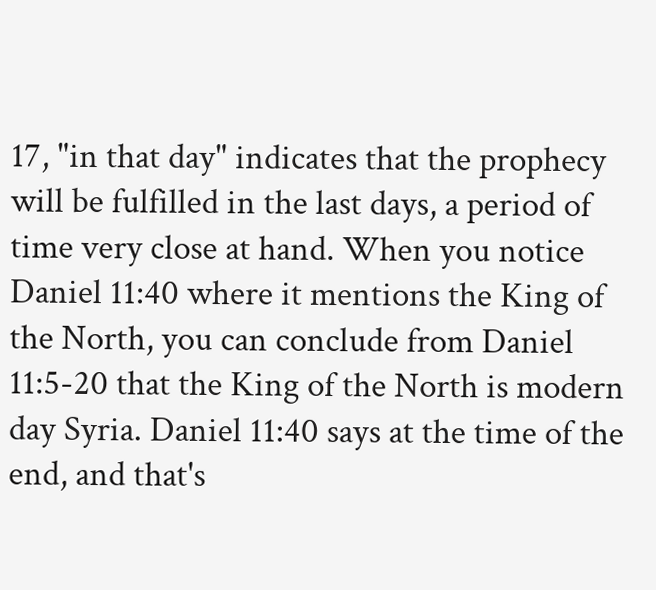17, "in that day" indicates that the prophecy will be fulfilled in the last days, a period of time very close at hand. When you notice Daniel 11:40 where it mentions the King of the North, you can conclude from Daniel 11:5-20 that the King of the North is modern day Syria. Daniel 11:40 says at the time of the end, and that's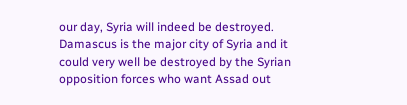our day, Syria will indeed be destroyed. Damascus is the major city of Syria and it could very well be destroyed by the Syrian opposition forces who want Assad out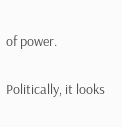of power.

Politically, it looks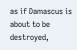as if Damascus is about to be destroyed,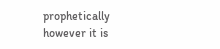prophetically however it is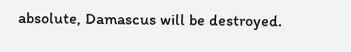absolute, Damascus will be destroyed.